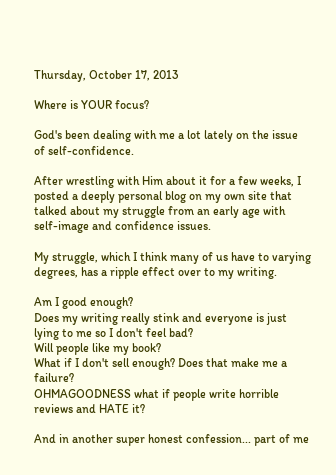Thursday, October 17, 2013

Where is YOUR focus?

God's been dealing with me a lot lately on the issue of self-confidence.

After wrestling with Him about it for a few weeks, I posted a deeply personal blog on my own site that talked about my struggle from an early age with self-image and confidence issues.

My struggle, which I think many of us have to varying degrees, has a ripple effect over to my writing.

Am I good enough?
Does my writing really stink and everyone is just lying to me so I don't feel bad?
Will people like my book?
What if I don't sell enough? Does that make me a failure?
OHMAGOODNESS what if people write horrible reviews and HATE it?

And in another super honest confession... part of me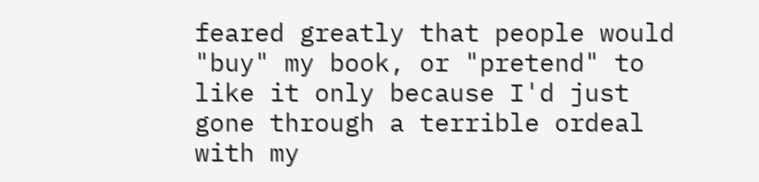feared greatly that people would "buy" my book, or "pretend" to like it only because I'd just gone through a terrible ordeal with my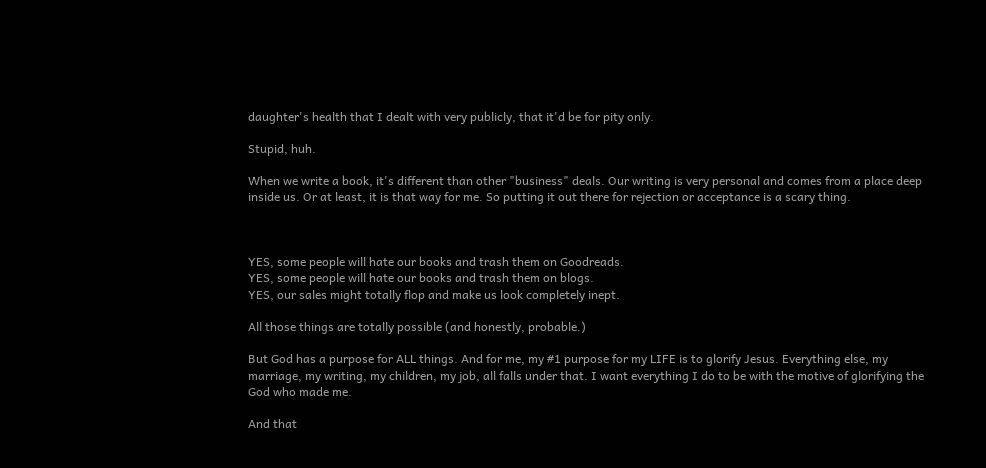daughter's health that I dealt with very publicly, that it'd be for pity only.

Stupid, huh.

When we write a book, it's different than other "business" deals. Our writing is very personal and comes from a place deep inside us. Or at least, it is that way for me. So putting it out there for rejection or acceptance is a scary thing.



YES, some people will hate our books and trash them on Goodreads.
YES, some people will hate our books and trash them on blogs.
YES, our sales might totally flop and make us look completely inept.

All those things are totally possible (and honestly, probable.)

But God has a purpose for ALL things. And for me, my #1 purpose for my LIFE is to glorify Jesus. Everything else, my marriage, my writing, my children, my job, all falls under that. I want everything I do to be with the motive of glorifying the God who made me.

And that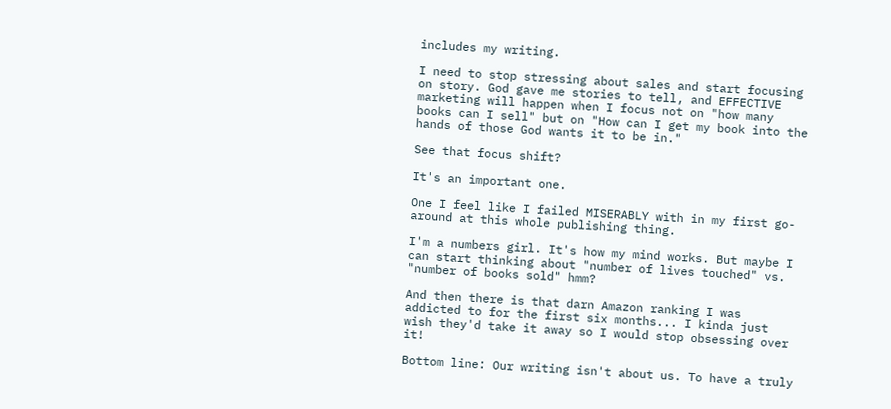includes my writing.

I need to stop stressing about sales and start focusing on story. God gave me stories to tell, and EFFECTIVE marketing will happen when I focus not on "how many books can I sell" but on "How can I get my book into the hands of those God wants it to be in."

See that focus shift?

It's an important one.

One I feel like I failed MISERABLY with in my first go-around at this whole publishing thing.

I'm a numbers girl. It's how my mind works. But maybe I can start thinking about "number of lives touched" vs. "number of books sold" hmm?

And then there is that darn Amazon ranking I was addicted to for the first six months... I kinda just wish they'd take it away so I would stop obsessing over it!

Bottom line: Our writing isn't about us. To have a truly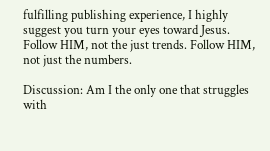fulfilling publishing experience, I highly suggest you turn your eyes toward Jesus. Follow HIM, not the just trends. Follow HIM, not just the numbers.

Discussion: Am I the only one that struggles with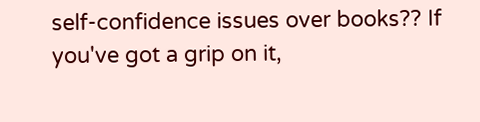self-confidence issues over books?? If you've got a grip on it,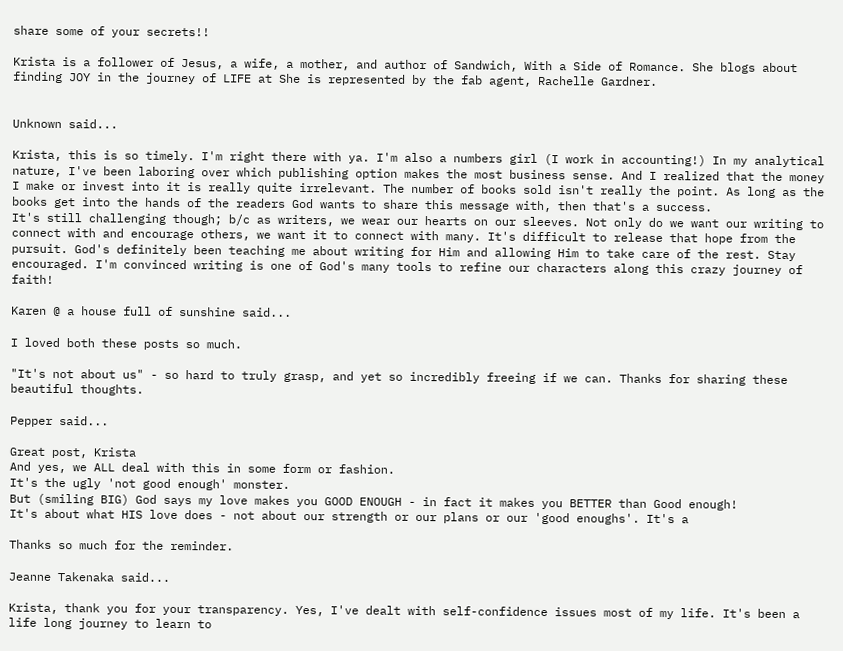share some of your secrets!!

Krista is a follower of Jesus, a wife, a mother, and author of Sandwich, With a Side of Romance. She blogs about finding JOY in the journey of LIFE at She is represented by the fab agent, Rachelle Gardner.


Unknown said...

Krista, this is so timely. I'm right there with ya. I'm also a numbers girl (I work in accounting!) In my analytical nature, I've been laboring over which publishing option makes the most business sense. And I realized that the money I make or invest into it is really quite irrelevant. The number of books sold isn't really the point. As long as the books get into the hands of the readers God wants to share this message with, then that's a success.
It's still challenging though; b/c as writers, we wear our hearts on our sleeves. Not only do we want our writing to connect with and encourage others, we want it to connect with many. It's difficult to release that hope from the pursuit. God's definitely been teaching me about writing for Him and allowing Him to take care of the rest. Stay encouraged. I'm convinced writing is one of God's many tools to refine our characters along this crazy journey of faith!

Karen @ a house full of sunshine said...

I loved both these posts so much.

"It's not about us" - so hard to truly grasp, and yet so incredibly freeing if we can. Thanks for sharing these beautiful thoughts.

Pepper said...

Great post, Krista
And yes, we ALL deal with this in some form or fashion.
It's the ugly 'not good enough' monster.
But (smiling BIG) God says my love makes you GOOD ENOUGH - in fact it makes you BETTER than Good enough!
It's about what HIS love does - not about our strength or our plans or our 'good enoughs'. It's a

Thanks so much for the reminder.

Jeanne Takenaka said...

Krista, thank you for your transparency. Yes, I've dealt with self-confidence issues most of my life. It's been a life long journey to learn to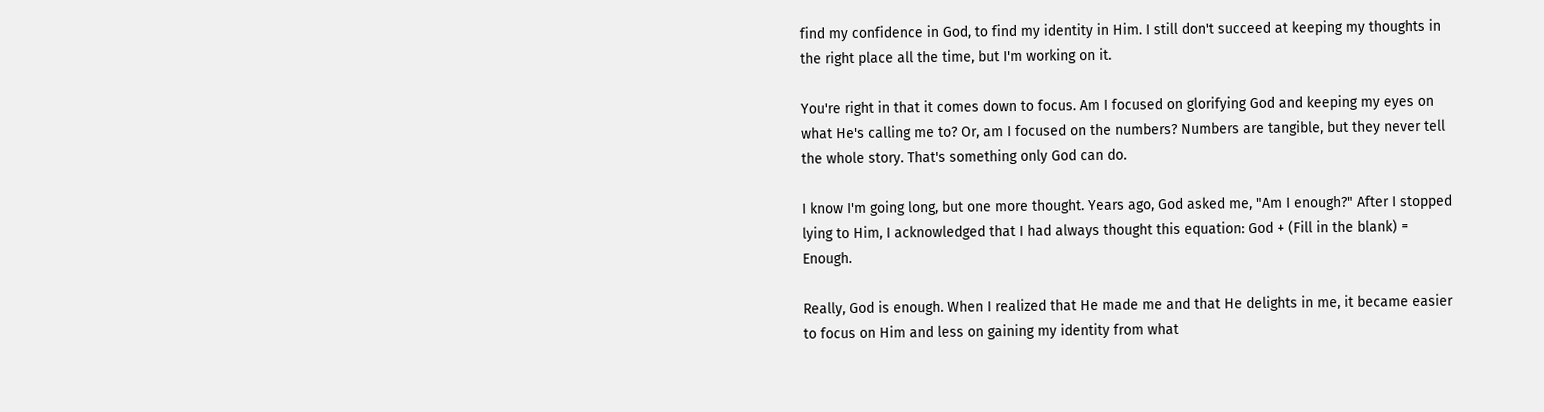find my confidence in God, to find my identity in Him. I still don't succeed at keeping my thoughts in the right place all the time, but I'm working on it.

You're right in that it comes down to focus. Am I focused on glorifying God and keeping my eyes on what He's calling me to? Or, am I focused on the numbers? Numbers are tangible, but they never tell the whole story. That's something only God can do.

I know I'm going long, but one more thought. Years ago, God asked me, "Am I enough?" After I stopped lying to Him, I acknowledged that I had always thought this equation: God + (Fill in the blank) = Enough.

Really, God is enough. When I realized that He made me and that He delights in me, it became easier to focus on Him and less on gaining my identity from what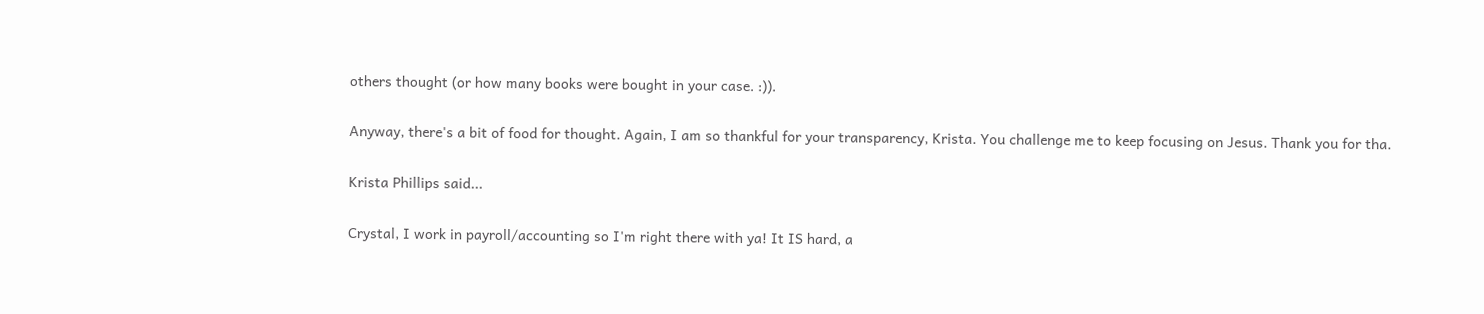others thought (or how many books were bought in your case. :)).

Anyway, there's a bit of food for thought. Again, I am so thankful for your transparency, Krista. You challenge me to keep focusing on Jesus. Thank you for tha.

Krista Phillips said...

Crystal, I work in payroll/accounting so I'm right there with ya! It IS hard, a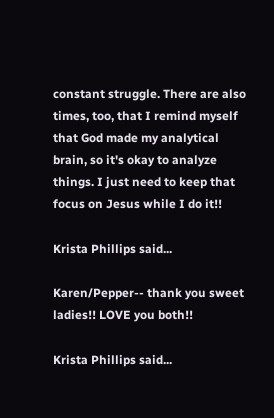constant struggle. There are also times, too, that I remind myself that God made my analytical brain, so it's okay to analyze things. I just need to keep that focus on Jesus while I do it!!

Krista Phillips said...

Karen/Pepper-- thank you sweet ladies!! LOVE you both!!

Krista Phillips said...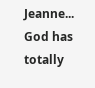Jeanne... God has totally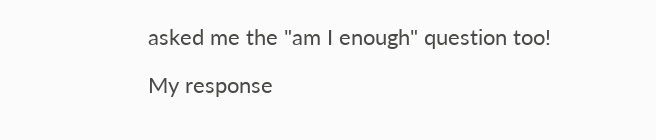asked me the "am I enough" question too!

My response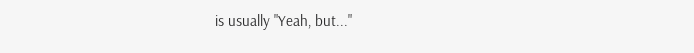is usually "Yeah, but..."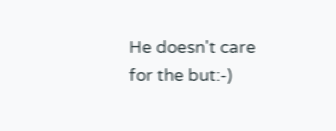He doesn't care for the but:-)